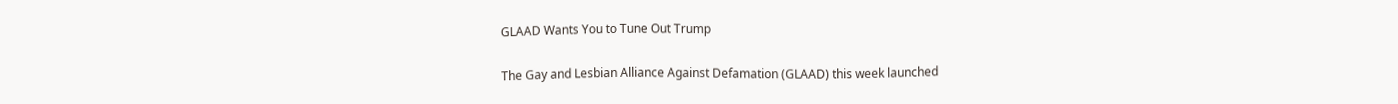GLAAD Wants You to Tune Out Trump

The Gay and Lesbian Alliance Against Defamation (GLAAD) this week launched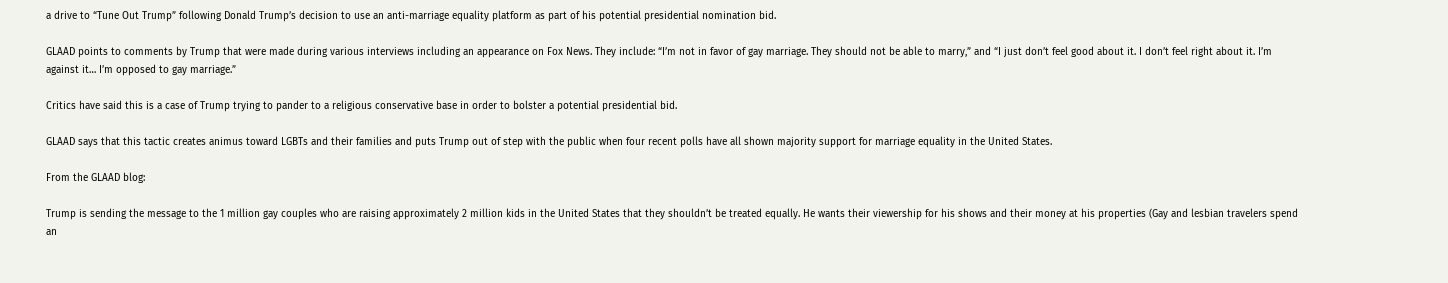a drive to “Tune Out Trump” following Donald Trump’s decision to use an anti-marriage equality platform as part of his potential presidential nomination bid.

GLAAD points to comments by Trump that were made during various interviews including an appearance on Fox News. They include: “I’m not in favor of gay marriage. They should not be able to marry,” and “I just don’t feel good about it. I don’t feel right about it. I’m against it… I’m opposed to gay marriage.”

Critics have said this is a case of Trump trying to pander to a religious conservative base in order to bolster a potential presidential bid.

GLAAD says that this tactic creates animus toward LGBTs and their families and puts Trump out of step with the public when four recent polls have all shown majority support for marriage equality in the United States.

From the GLAAD blog:

Trump is sending the message to the 1 million gay couples who are raising approximately 2 million kids in the United States that they shouldn’t be treated equally. He wants their viewership for his shows and their money at his properties (Gay and lesbian travelers spend an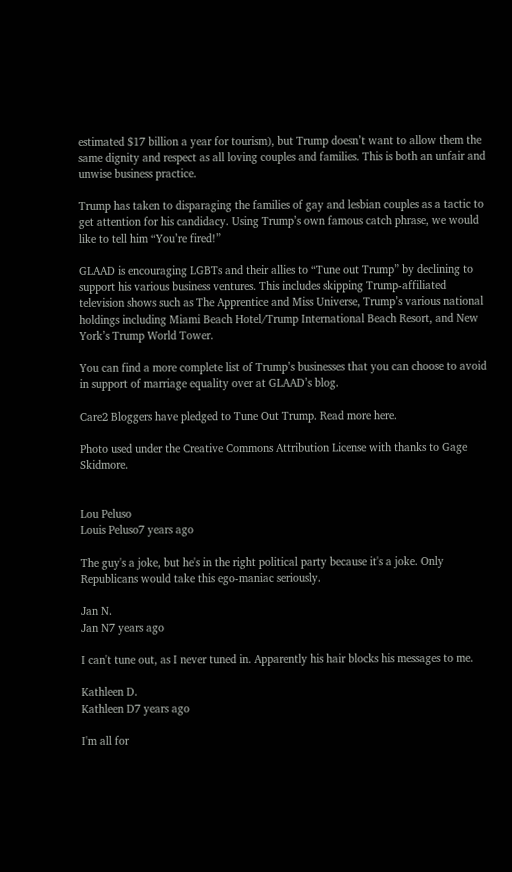estimated $17 billion a year for tourism), but Trump doesn’t want to allow them the same dignity and respect as all loving couples and families. This is both an unfair and unwise business practice.

Trump has taken to disparaging the families of gay and lesbian couples as a tactic to get attention for his candidacy. Using Trump’s own famous catch phrase, we would like to tell him “You’re fired!”

GLAAD is encouraging LGBTs and their allies to “Tune out Trump” by declining to support his various business ventures. This includes skipping Trump-affiliated television shows such as The Apprentice and Miss Universe, Trump’s various national holdings including Miami Beach Hotel/Trump International Beach Resort, and New York’s Trump World Tower.

You can find a more complete list of Trump’s businesses that you can choose to avoid in support of marriage equality over at GLAAD’s blog.

Care2 Bloggers have pledged to Tune Out Trump. Read more here.

Photo used under the Creative Commons Attribution License with thanks to Gage Skidmore.


Lou Peluso
Louis Peluso7 years ago

The guy's a joke, but he's in the right political party because it's a joke. Only Republicans would take this ego-maniac seriously.

Jan N.
Jan N7 years ago

I can't tune out, as I never tuned in. Apparently his hair blocks his messages to me.

Kathleen D.
Kathleen D7 years ago

I'm all for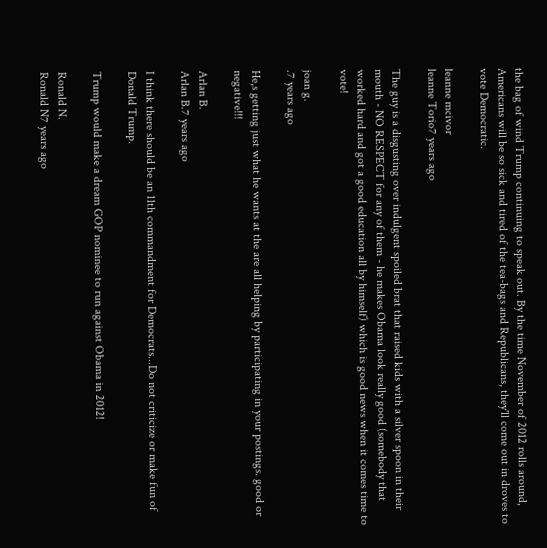the bag of wind Trump continuing to speak out. By the time November of 2012 rolls around, Americans will be so sick and tired of the tea-bags and Republicans, they'll come out in droves to vote Democratic.

leanne mcivor
leanne Torio7 years ago

The guy is a disgusting over indulgent spoiled brat that raised kids with a silver spoon in their mouth - NO RESPECT for any of them - he makes Obama look really good (somebody that worked hard and got a good education all by himself) which is good news when it comes time to vote!

joan g.
.7 years ago

He,s getting just what he wants at the are all helping by participating in your postings. good or negative!!!

Arlan B.
Arlan B.7 years ago

I think there should be an 11th commandment for Democrats...Do not criticize or make fun of Donald Trump.

Trump would make a dream GOP nominee to run against Obama in 2012!

Ronald N.
Ronald N7 years ago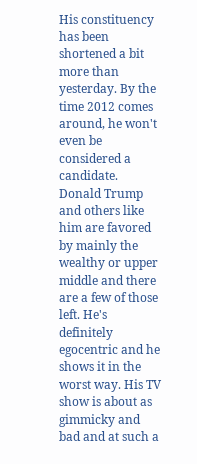His constituency has been shortened a bit more than yesterday. By the time 2012 comes around, he won't even be considered a candidate. Donald Trump and others like him are favored by mainly the wealthy or upper middle and there are a few of those left. He's definitely egocentric and he shows it in the worst way. His TV show is about as gimmicky and bad and at such a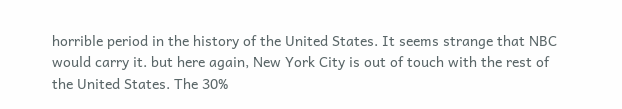horrible period in the history of the United States. It seems strange that NBC would carry it. but here again, New York City is out of touch with the rest of the United States. The 30%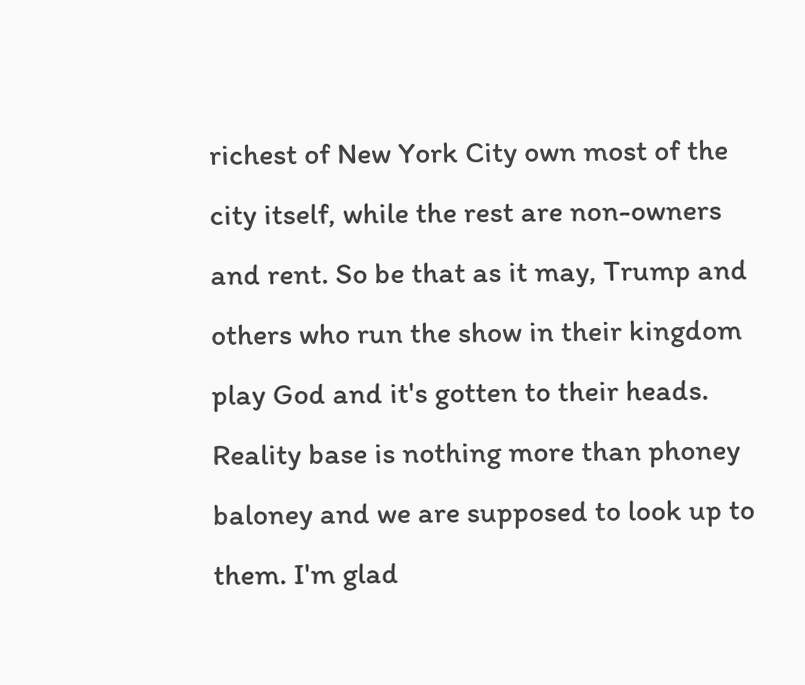richest of New York City own most of the city itself, while the rest are non-owners and rent. So be that as it may, Trump and others who run the show in their kingdom play God and it's gotten to their heads. Reality base is nothing more than phoney baloney and we are supposed to look up to them. I'm glad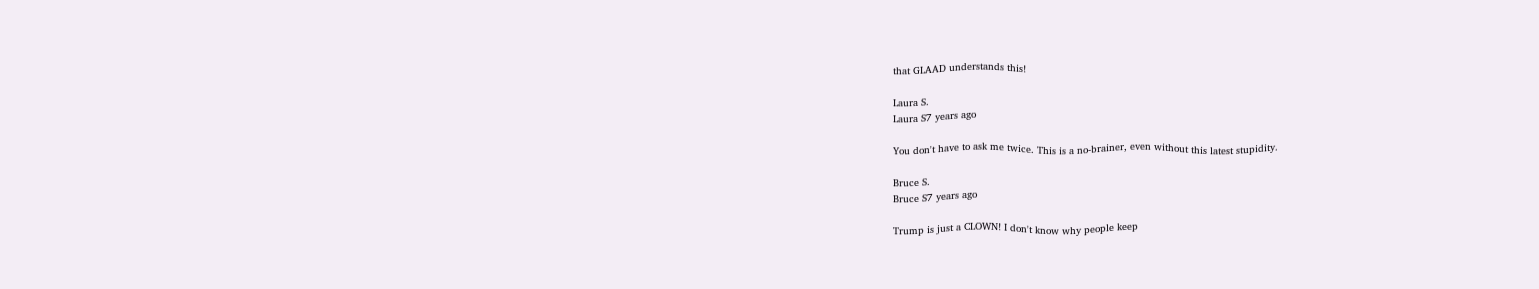that GLAAD understands this!

Laura S.
Laura S7 years ago

You don't have to ask me twice. This is a no-brainer, even without this latest stupidity.

Bruce S.
Bruce S7 years ago

Trump is just a CLOWN! I don't know why people keep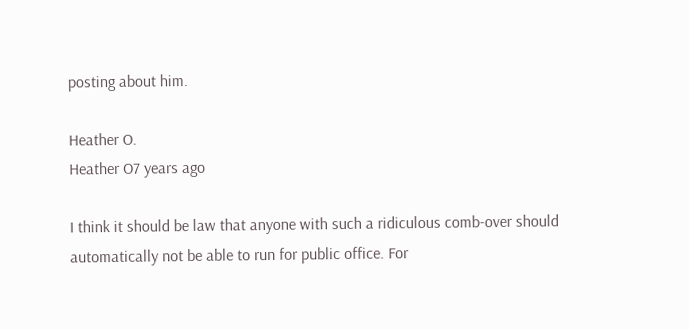posting about him.

Heather O.
Heather O7 years ago

I think it should be law that anyone with such a ridiculous comb-over should automatically not be able to run for public office. For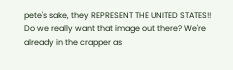pete's sake, they REPRESENT THE UNITED STATES!! Do we really want that image out there? We're already in the crapper as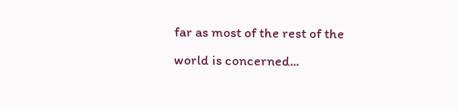far as most of the rest of the world is concerned...